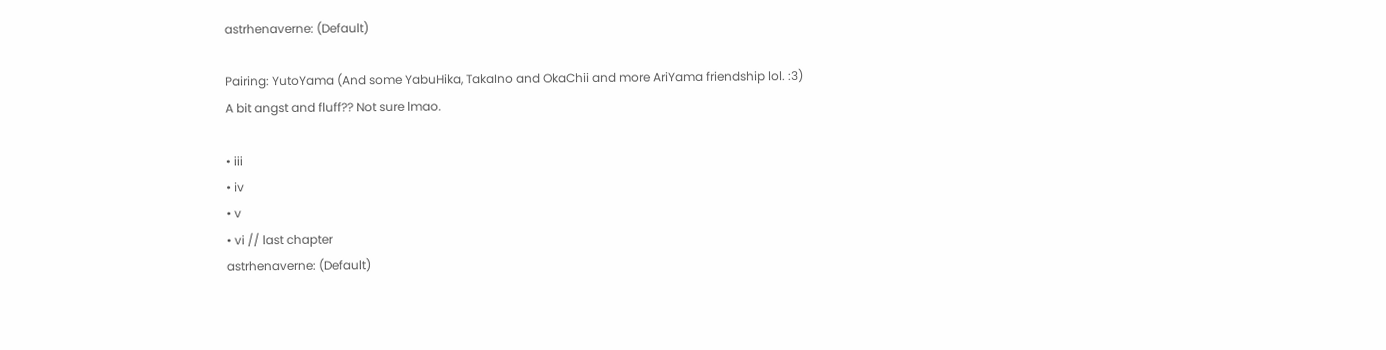astrhenaverne: (Default)

Pairing: YutoYama (And some YabuHika, TakaIno and OkaChii and more AriYama friendship lol. :3)
A bit angst and fluff?? Not sure lmao.

• iii
• iv
• v
• vi // last chapter
astrhenaverne: (Default)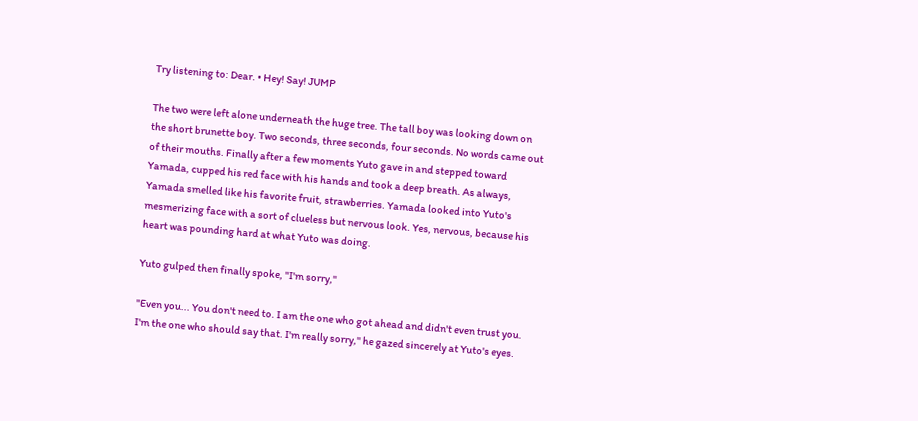Try listening to: Dear. • Hey! Say! JUMP

The two were left alone underneath the huge tree. The tall boy was looking down on the short brunette boy. Two seconds, three seconds, four seconds. No words came out of their mouths. Finally after a few moments Yuto gave in and stepped toward Yamada, cupped his red face with his hands and took a deep breath. As always, Yamada smelled like his favorite fruit, strawberries. Yamada looked into Yuto's mesmerizing face with a sort of clueless but nervous look. Yes, nervous, because his heart was pounding hard at what Yuto was doing.

Yuto gulped then finally spoke, "I'm sorry,"

"Even you... You don't need to. I am the one who got ahead and didn't even trust you. I'm the one who should say that. I'm really sorry," he gazed sincerely at Yuto's eyes.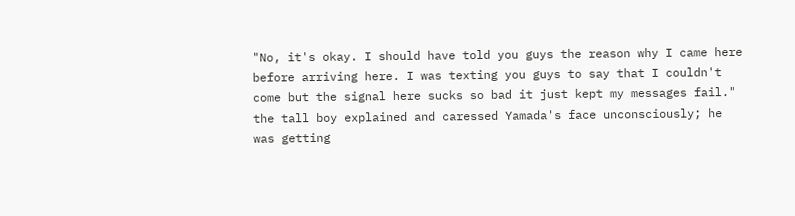"No, it's okay. I should have told you guys the reason why I came here before arriving here. I was texting you guys to say that I couldn't come but the signal here sucks so bad it just kept my messages fail." the tall boy explained and caressed Yamada's face unconsciously; he was getting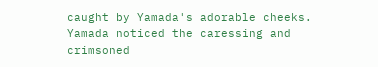caught by Yamada's adorable cheeks. Yamada noticed the caressing and crimsoned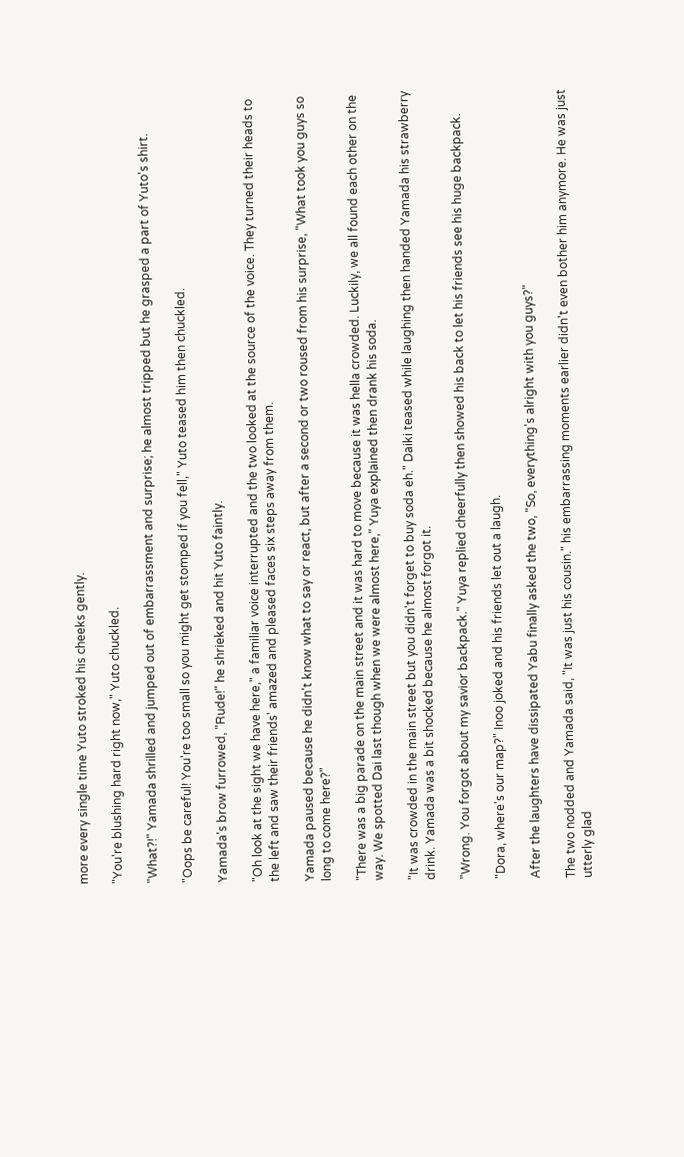more every single time Yuto stroked his cheeks gently.

"You're blushing hard right now," Yuto chuckled.

"What?!" Yamada shrilled and jumped out of embarrassment and surprise; he almost tripped but he grasped a part of Yuto's shirt.

"Oops be careful! You're too small so you might get stomped if you fell," Yuto teased him then chuckled.

Yamada's brow furrowed, "Rude!" he shrieked and hit Yuto faintly.

"Oh look at the sight we have here," a familiar voice interrupted and the two looked at the source of the voice. They turned their heads to the left and saw their friends' amazed and pleased faces six steps away from them.

Yamada paused because he didn't know what to say or react, but after a second or two roused from his surprise, "What took you guys so long to come here?"

"There was a big parade on the main street and it was hard to move because it was hella crowded. Luckily, we all found each other on the way. We spotted Dai last though when we were almost here," Yuya explained then drank his soda.

"It was crowded in the main street but you didn't forget to buy soda eh." Daiki teased while laughing then handed Yamada his strawberry drink. Yamada was a bit shocked because he almost forgot it.

"Wrong. You forgot about my savior backpack." Yuya replied cheerfully then showed his back to let his friends see his huge backpack.

"Dora, where's our map?" Inoo joked and his friends let out a laugh.

After the laughters have dissipated Yabu finally asked the two, "So, everything's alright with you guys?"

The two nodded and Yamada said, "It was just his cousin." his embarrassing moments earlier didn't even bother him anymore. He was just utterly glad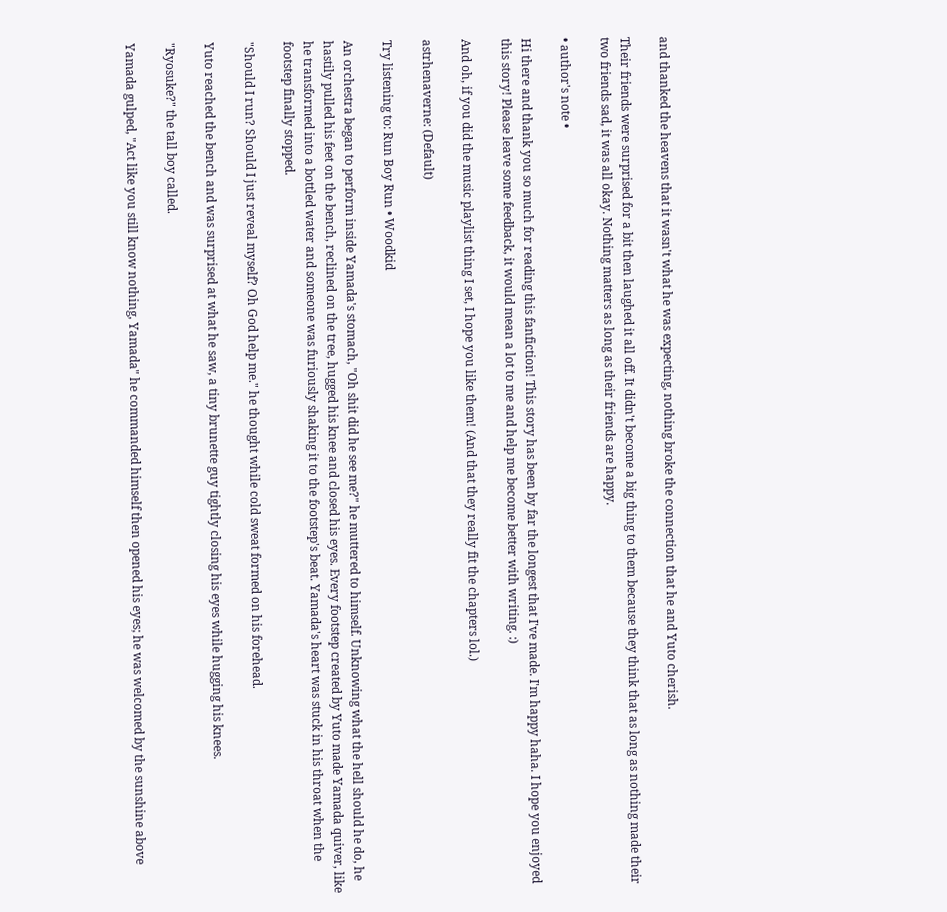and thanked the heavens that it wasn't what he was expecting, nothing broke the connection that he and Yuto cherish.

Their friends were surprised for a bit then laughed it all off. It didn't become a big thing to them because they think that as long as nothing made their two friends sad, it was all okay. Nothing matters as long as their friends are happy.

• author's note •

Hi there and thank you so much for reading this fanfiction! This story has been by far the longest that I've made. I'm happy haha. I hope you enjoyed this story! Please leave some feedback, it would mean a lot to me and help me become better with writing. :)

And oh, if you did the music playlist thing I set, I hope you like them! (And that they really fit the chapters lol.)

astrhenaverne: (Default)

Try listening to: Run Boy Run • Woodkid

An orchestra began to perform inside Yamada's stomach, "Oh shit did he see me?" he muttered to himself. Unknowing what the hell should he do, he hastily pulled his feet on the bench, reclined on the tree, hugged his knee and closed his eyes. Every footstep created by Yuto made Yamada quiver, like he transformed into a bottled water and someone was furiously shaking it to the footstep's beat. Yamada's heart was stuck in his throat when the footstep finally stopped.

"Should I run? Should I just reveal myself? Oh God help me." he thought while cold sweat formed on his forehead.

Yuto reached the bench and was surprised at what he saw, a tiny brunette guy tightly closing his eyes while hugging his knees.

"Ryosuke?" the tall boy called.

Yamada gulped, "Act like you still know nothing, Yamada" he commanded himself then opened his eyes; he was welcomed by the sunshine above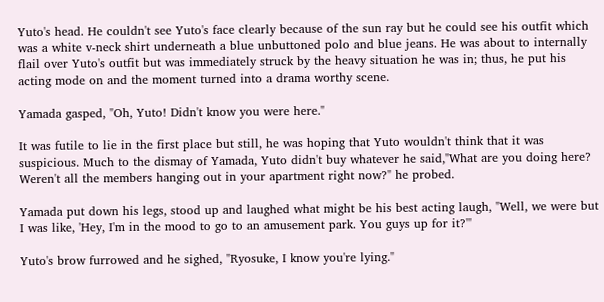Yuto's head. He couldn't see Yuto's face clearly because of the sun ray but he could see his outfit which was a white v-neck shirt underneath a blue unbuttoned polo and blue jeans. He was about to internally flail over Yuto's outfit but was immediately struck by the heavy situation he was in; thus, he put his acting mode on and the moment turned into a drama worthy scene.

Yamada gasped, "Oh, Yuto! Didn't know you were here."

It was futile to lie in the first place but still, he was hoping that Yuto wouldn't think that it was suspicious. Much to the dismay of Yamada, Yuto didn't buy whatever he said,"What are you doing here? Weren't all the members hanging out in your apartment right now?" he probed.

Yamada put down his legs, stood up and laughed what might be his best acting laugh, "Well, we were but I was like, 'Hey, I'm in the mood to go to an amusement park. You guys up for it?'"

Yuto's brow furrowed and he sighed, "Ryosuke, I know you're lying."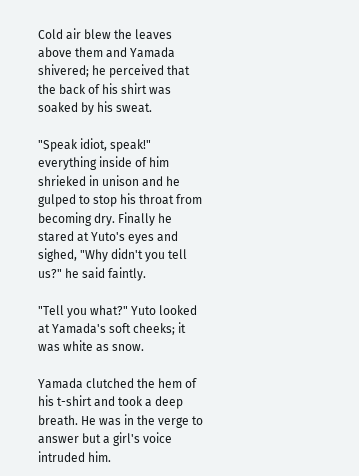Cold air blew the leaves above them and Yamada shivered; he perceived that the back of his shirt was soaked by his sweat.

"Speak idiot, speak!" everything inside of him shrieked in unison and he gulped to stop his throat from becoming dry. Finally he stared at Yuto's eyes and sighed, "Why didn't you tell us?" he said faintly.

"Tell you what?" Yuto looked at Yamada's soft cheeks; it was white as snow.

Yamada clutched the hem of his t-shirt and took a deep breath. He was in the verge to answer but a girl's voice intruded him.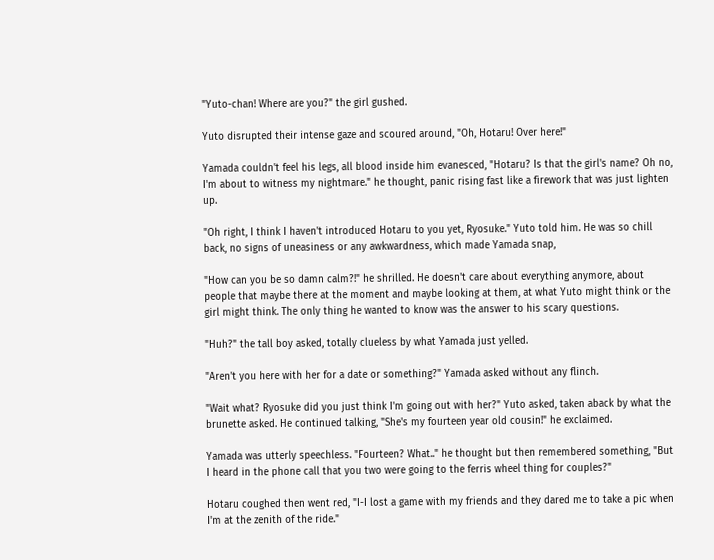"Yuto-chan! Where are you?" the girl gushed.

Yuto disrupted their intense gaze and scoured around, "Oh, Hotaru! Over here!"

Yamada couldn't feel his legs, all blood inside him evanesced, "Hotaru? Is that the girl's name? Oh no, I'm about to witness my nightmare." he thought, panic rising fast like a firework that was just lighten up.

"Oh right, I think I haven't introduced Hotaru to you yet, Ryosuke." Yuto told him. He was so chill back, no signs of uneasiness or any awkwardness, which made Yamada snap,

"How can you be so damn calm?!" he shrilled. He doesn't care about everything anymore, about people that maybe there at the moment and maybe looking at them, at what Yuto might think or the girl might think. The only thing he wanted to know was the answer to his scary questions.

"Huh?" the tall boy asked, totally clueless by what Yamada just yelled.

"Aren't you here with her for a date or something?" Yamada asked without any flinch.

"Wait what? Ryosuke did you just think I'm going out with her?" Yuto asked, taken aback by what the brunette asked. He continued talking, "She's my fourteen year old cousin!" he exclaimed.

Yamada was utterly speechless. "Fourteen? What.." he thought but then remembered something, "But I heard in the phone call that you two were going to the ferris wheel thing for couples?"

Hotaru coughed then went red, "I-I lost a game with my friends and they dared me to take a pic when I'm at the zenith of the ride."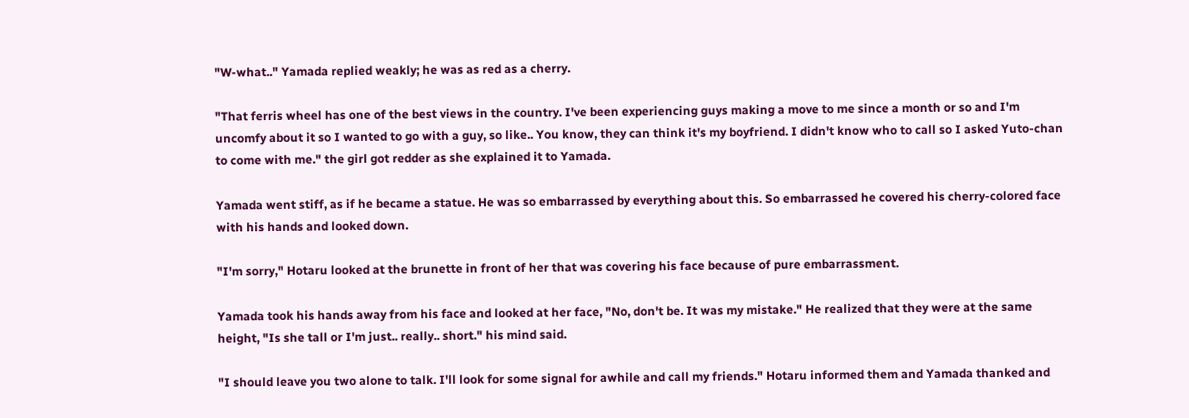"W-what.." Yamada replied weakly; he was as red as a cherry.

"That ferris wheel has one of the best views in the country. I've been experiencing guys making a move to me since a month or so and I'm uncomfy about it so I wanted to go with a guy, so like.. You know, they can think it's my boyfriend. I didn't know who to call so I asked Yuto-chan to come with me." the girl got redder as she explained it to Yamada.

Yamada went stiff, as if he became a statue. He was so embarrassed by everything about this. So embarrassed he covered his cherry-colored face with his hands and looked down.

"I'm sorry," Hotaru looked at the brunette in front of her that was covering his face because of pure embarrassment.

Yamada took his hands away from his face and looked at her face, "No, don't be. It was my mistake." He realized that they were at the same height, "Is she tall or I'm just.. really.. short." his mind said.

"I should leave you two alone to talk. I'll look for some signal for awhile and call my friends." Hotaru informed them and Yamada thanked and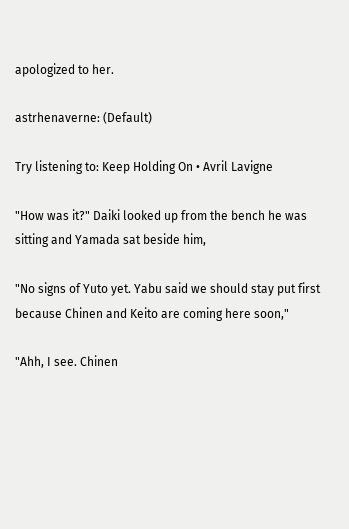apologized to her.

astrhenaverne: (Default)

Try listening to: Keep Holding On • Avril Lavigne

"How was it?" Daiki looked up from the bench he was sitting and Yamada sat beside him,

"No signs of Yuto yet. Yabu said we should stay put first because Chinen and Keito are coming here soon,"

"Ahh, I see. Chinen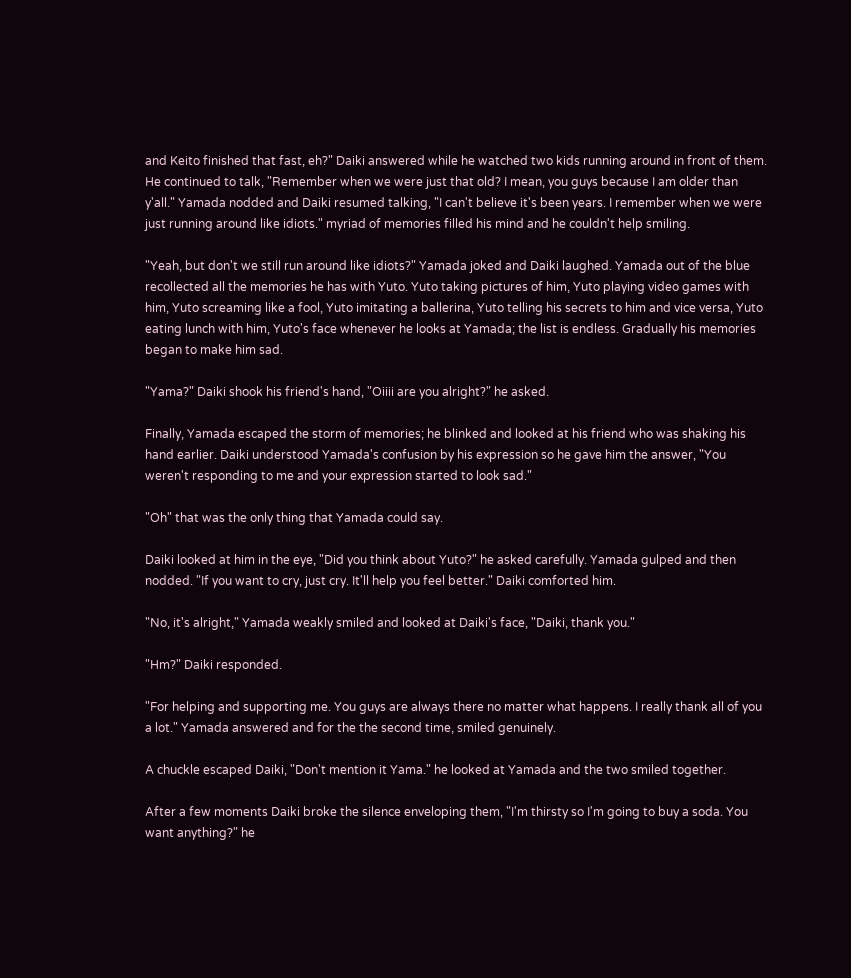and Keito finished that fast, eh?" Daiki answered while he watched two kids running around in front of them. He continued to talk, "Remember when we were just that old? I mean, you guys because I am older than y'all." Yamada nodded and Daiki resumed talking, "I can't believe it's been years. I remember when we were just running around like idiots." myriad of memories filled his mind and he couldn't help smiling.

"Yeah, but don't we still run around like idiots?" Yamada joked and Daiki laughed. Yamada out of the blue recollected all the memories he has with Yuto. Yuto taking pictures of him, Yuto playing video games with him, Yuto screaming like a fool, Yuto imitating a ballerina, Yuto telling his secrets to him and vice versa, Yuto eating lunch with him, Yuto's face whenever he looks at Yamada; the list is endless. Gradually his memories began to make him sad.

"Yama?" Daiki shook his friend's hand, "Oiiii are you alright?" he asked.

Finally, Yamada escaped the storm of memories; he blinked and looked at his friend who was shaking his hand earlier. Daiki understood Yamada's confusion by his expression so he gave him the answer, "You weren't responding to me and your expression started to look sad."

"Oh" that was the only thing that Yamada could say.

Daiki looked at him in the eye, "Did you think about Yuto?" he asked carefully. Yamada gulped and then nodded. "If you want to cry, just cry. It'll help you feel better." Daiki comforted him.

"No, it's alright," Yamada weakly smiled and looked at Daiki's face, "Daiki, thank you."

"Hm?" Daiki responded.

"For helping and supporting me. You guys are always there no matter what happens. I really thank all of you a lot." Yamada answered and for the the second time, smiled genuinely.

A chuckle escaped Daiki, "Don't mention it Yama." he looked at Yamada and the two smiled together.

After a few moments Daiki broke the silence enveloping them, "I'm thirsty so I'm going to buy a soda. You want anything?" he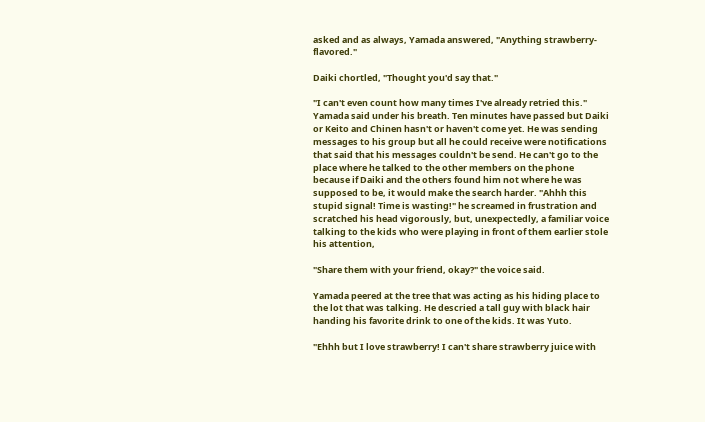asked and as always, Yamada answered, "Anything strawberry-flavored."

Daiki chortled, "Thought you'd say that."

"I can't even count how many times I've already retried this." Yamada said under his breath. Ten minutes have passed but Daiki or Keito and Chinen hasn't or haven't come yet. He was sending messages to his group but all he could receive were notifications that said that his messages couldn't be send. He can't go to the place where he talked to the other members on the phone because if Daiki and the others found him not where he was supposed to be, it would make the search harder. "Ahhh this stupid signal! Time is wasting!" he screamed in frustration and scratched his head vigorously, but, unexpectedly, a familiar voice talking to the kids who were playing in front of them earlier stole his attention,

"Share them with your friend, okay?" the voice said.

Yamada peered at the tree that was acting as his hiding place to the lot that was talking. He descried a tall guy with black hair handing his favorite drink to one of the kids. It was Yuto.

"Ehhh but I love strawberry! I can't share strawberry juice with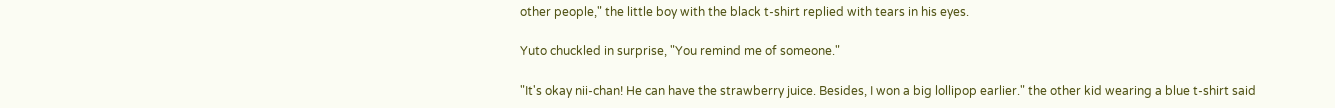other people," the little boy with the black t-shirt replied with tears in his eyes.

Yuto chuckled in surprise, "You remind me of someone."

"It's okay nii-chan! He can have the strawberry juice. Besides, I won a big lollipop earlier." the other kid wearing a blue t-shirt said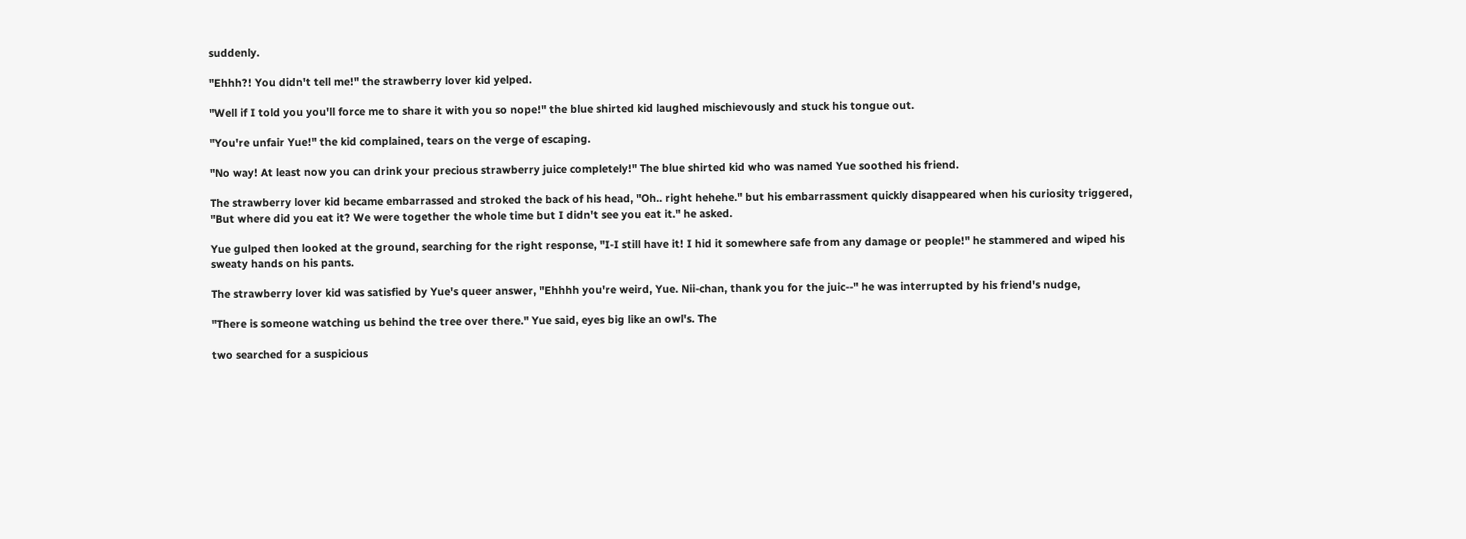suddenly.

"Ehhh?! You didn't tell me!" the strawberry lover kid yelped.

"Well if I told you you'll force me to share it with you so nope!" the blue shirted kid laughed mischievously and stuck his tongue out.

"You're unfair Yue!" the kid complained, tears on the verge of escaping.

"No way! At least now you can drink your precious strawberry juice completely!" The blue shirted kid who was named Yue soothed his friend.

The strawberry lover kid became embarrassed and stroked the back of his head, "Oh.. right hehehe." but his embarrassment quickly disappeared when his curiosity triggered, "But where did you eat it? We were together the whole time but I didn't see you eat it." he asked.

Yue gulped then looked at the ground, searching for the right response, "I-I still have it! I hid it somewhere safe from any damage or people!" he stammered and wiped his sweaty hands on his pants.

The strawberry lover kid was satisfied by Yue's queer answer, "Ehhhh you're weird, Yue. Nii-chan, thank you for the juic--" he was interrupted by his friend's nudge,

"There is someone watching us behind the tree over there." Yue said, eyes big like an owl's. The

two searched for a suspicious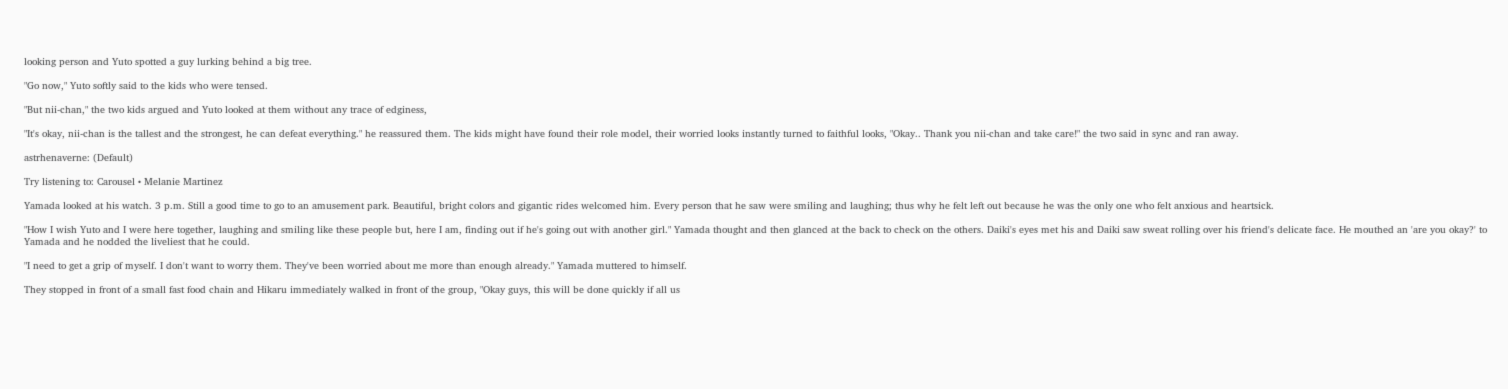looking person and Yuto spotted a guy lurking behind a big tree.

"Go now," Yuto softly said to the kids who were tensed.

"But nii-chan," the two kids argued and Yuto looked at them without any trace of edginess,

"It's okay, nii-chan is the tallest and the strongest, he can defeat everything." he reassured them. The kids might have found their role model, their worried looks instantly turned to faithful looks, "Okay.. Thank you nii-chan and take care!" the two said in sync and ran away.

astrhenaverne: (Default)

Try listening to: Carousel • Melanie Martinez

Yamada looked at his watch. 3 p.m. Still a good time to go to an amusement park. Beautiful, bright colors and gigantic rides welcomed him. Every person that he saw were smiling and laughing; thus why he felt left out because he was the only one who felt anxious and heartsick.

"How I wish Yuto and I were here together, laughing and smiling like these people but, here I am, finding out if he's going out with another girl." Yamada thought and then glanced at the back to check on the others. Daiki's eyes met his and Daiki saw sweat rolling over his friend's delicate face. He mouthed an 'are you okay?' to Yamada and he nodded the liveliest that he could.

"I need to get a grip of myself. I don't want to worry them. They've been worried about me more than enough already." Yamada muttered to himself.

They stopped in front of a small fast food chain and Hikaru immediately walked in front of the group, "Okay guys, this will be done quickly if all us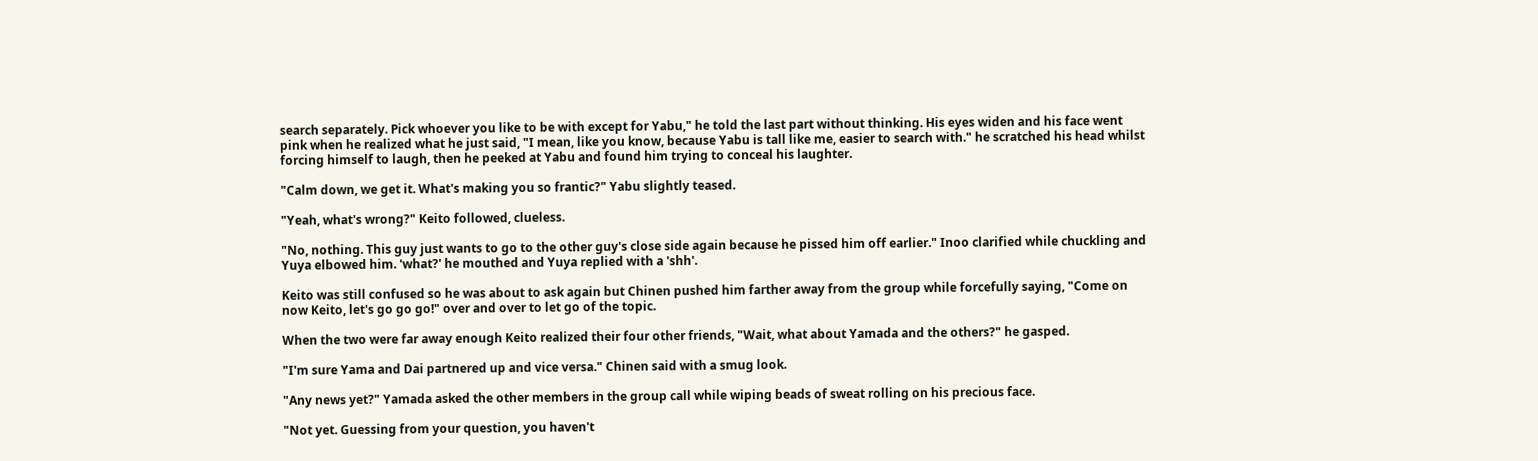search separately. Pick whoever you like to be with except for Yabu," he told the last part without thinking. His eyes widen and his face went pink when he realized what he just said, "I mean, like you know, because Yabu is tall like me, easier to search with." he scratched his head whilst forcing himself to laugh, then he peeked at Yabu and found him trying to conceal his laughter.

"Calm down, we get it. What's making you so frantic?" Yabu slightly teased.

"Yeah, what's wrong?" Keito followed, clueless.

"No, nothing. This guy just wants to go to the other guy's close side again because he pissed him off earlier." Inoo clarified while chuckling and Yuya elbowed him. 'what?' he mouthed and Yuya replied with a 'shh'.

Keito was still confused so he was about to ask again but Chinen pushed him farther away from the group while forcefully saying, "Come on now Keito, let's go go go!" over and over to let go of the topic.

When the two were far away enough Keito realized their four other friends, "Wait, what about Yamada and the others?" he gasped.

"I'm sure Yama and Dai partnered up and vice versa." Chinen said with a smug look.

"Any news yet?" Yamada asked the other members in the group call while wiping beads of sweat rolling on his precious face.

"Not yet. Guessing from your question, you haven't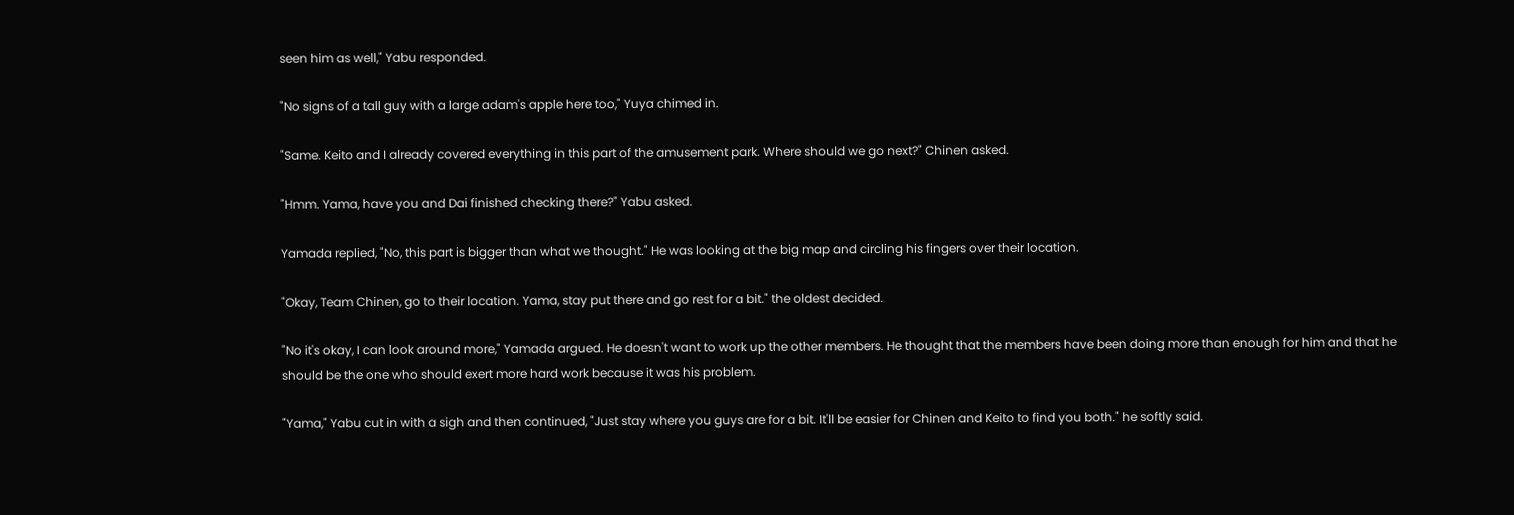seen him as well," Yabu responded.

"No signs of a tall guy with a large adam's apple here too," Yuya chimed in.

"Same. Keito and I already covered everything in this part of the amusement park. Where should we go next?" Chinen asked.

"Hmm. Yama, have you and Dai finished checking there?" Yabu asked.

Yamada replied, "No, this part is bigger than what we thought." He was looking at the big map and circling his fingers over their location.

"Okay, Team Chinen, go to their location. Yama, stay put there and go rest for a bit." the oldest decided.

"No it's okay, I can look around more," Yamada argued. He doesn't want to work up the other members. He thought that the members have been doing more than enough for him and that he should be the one who should exert more hard work because it was his problem.

"Yama," Yabu cut in with a sigh and then continued, "Just stay where you guys are for a bit. It'll be easier for Chinen and Keito to find you both." he softly said.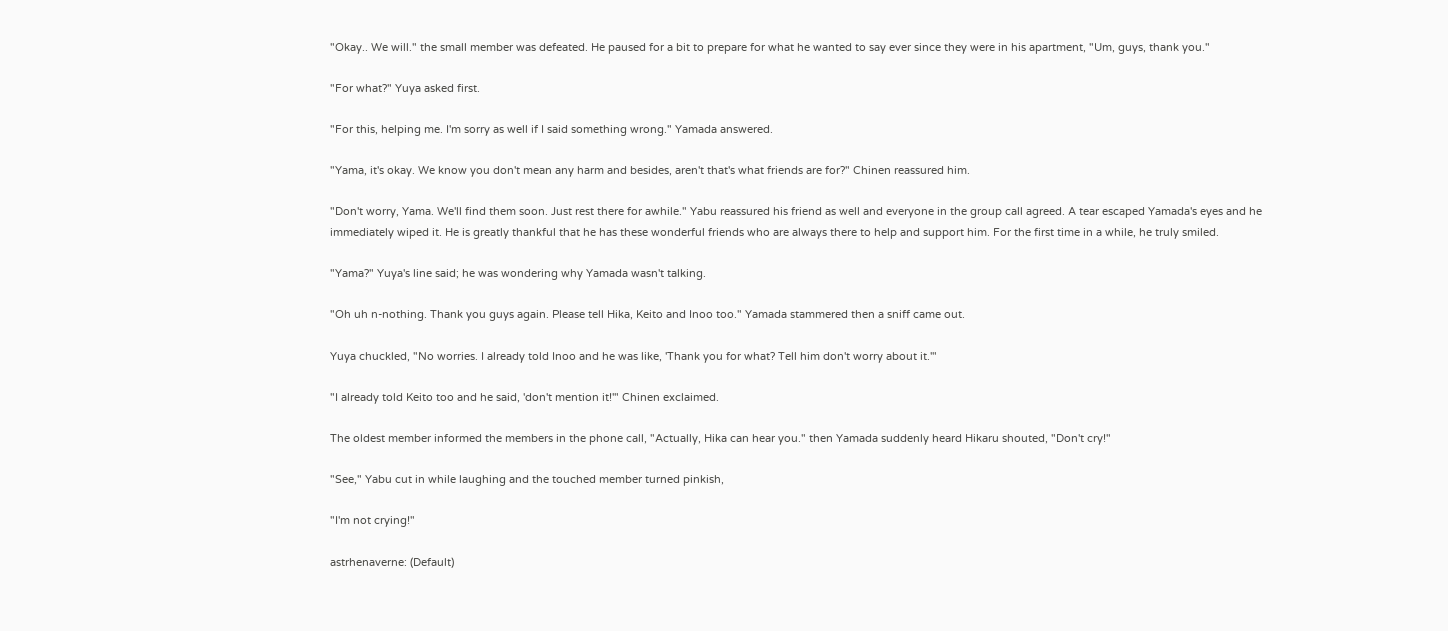"Okay.. We will." the small member was defeated. He paused for a bit to prepare for what he wanted to say ever since they were in his apartment, "Um, guys, thank you."

"For what?" Yuya asked first.

"For this, helping me. I'm sorry as well if I said something wrong." Yamada answered.

"Yama, it's okay. We know you don't mean any harm and besides, aren't that's what friends are for?" Chinen reassured him.

"Don't worry, Yama. We'll find them soon. Just rest there for awhile." Yabu reassured his friend as well and everyone in the group call agreed. A tear escaped Yamada's eyes and he immediately wiped it. He is greatly thankful that he has these wonderful friends who are always there to help and support him. For the first time in a while, he truly smiled.

"Yama?" Yuya's line said; he was wondering why Yamada wasn't talking.

"Oh uh n-nothing. Thank you guys again. Please tell Hika, Keito and Inoo too." Yamada stammered then a sniff came out.

Yuya chuckled, "No worries. I already told Inoo and he was like, 'Thank you for what? Tell him don't worry about it.'"

"I already told Keito too and he said, 'don't mention it!'" Chinen exclaimed.

The oldest member informed the members in the phone call, "Actually, Hika can hear you." then Yamada suddenly heard Hikaru shouted, "Don't cry!"

"See," Yabu cut in while laughing and the touched member turned pinkish,

"I'm not crying!"

astrhenaverne: (Default)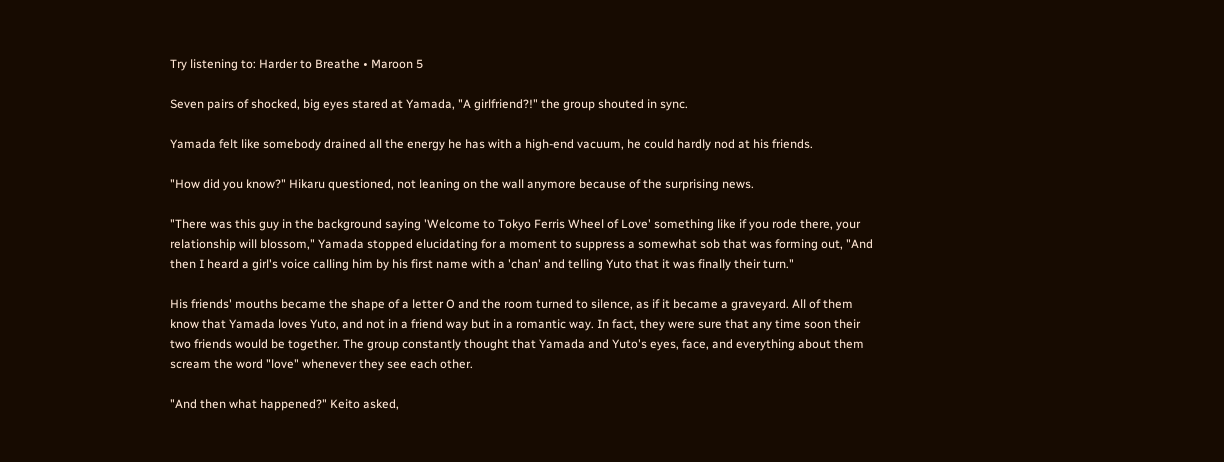Try listening to: Harder to Breathe • Maroon 5

Seven pairs of shocked, big eyes stared at Yamada, "A girlfriend?!" the group shouted in sync.

Yamada felt like somebody drained all the energy he has with a high-end vacuum, he could hardly nod at his friends.

"How did you know?" Hikaru questioned, not leaning on the wall anymore because of the surprising news.

"There was this guy in the background saying 'Welcome to Tokyo Ferris Wheel of Love' something like if you rode there, your relationship will blossom," Yamada stopped elucidating for a moment to suppress a somewhat sob that was forming out, "And then I heard a girl's voice calling him by his first name with a 'chan' and telling Yuto that it was finally their turn."

His friends' mouths became the shape of a letter O and the room turned to silence, as if it became a graveyard. All of them know that Yamada loves Yuto, and not in a friend way but in a romantic way. In fact, they were sure that any time soon their two friends would be together. The group constantly thought that Yamada and Yuto's eyes, face, and everything about them scream the word "love" whenever they see each other.

"And then what happened?" Keito asked,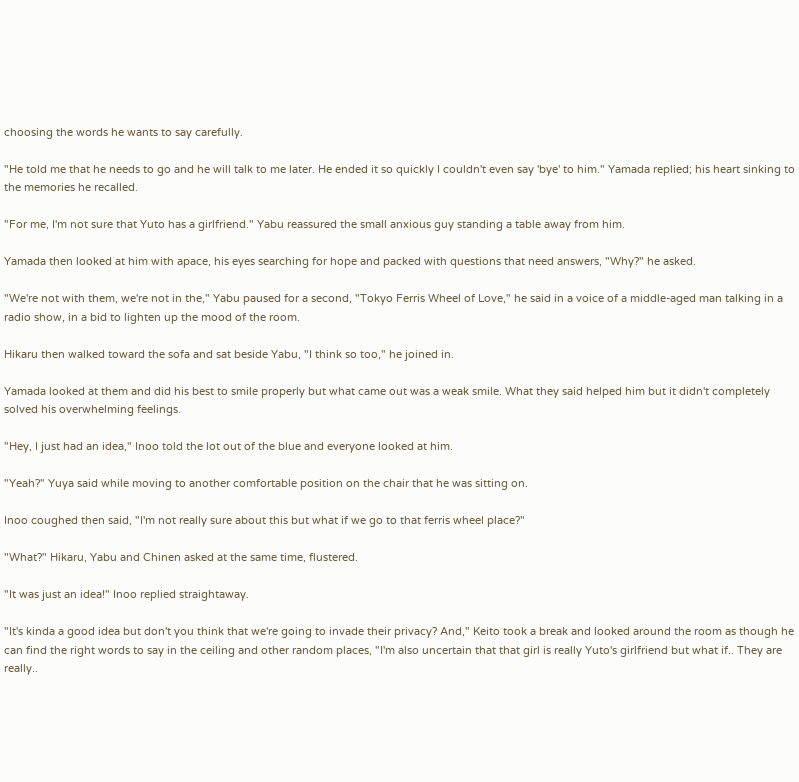choosing the words he wants to say carefully.

"He told me that he needs to go and he will talk to me later. He ended it so quickly I couldn't even say 'bye' to him." Yamada replied; his heart sinking to the memories he recalled.

"For me, I'm not sure that Yuto has a girlfriend." Yabu reassured the small anxious guy standing a table away from him.

Yamada then looked at him with apace, his eyes searching for hope and packed with questions that need answers, "Why?" he asked.

"We're not with them, we're not in the," Yabu paused for a second, "Tokyo Ferris Wheel of Love," he said in a voice of a middle-aged man talking in a radio show, in a bid to lighten up the mood of the room.

Hikaru then walked toward the sofa and sat beside Yabu, "I think so too," he joined in.

Yamada looked at them and did his best to smile properly but what came out was a weak smile. What they said helped him but it didn't completely solved his overwhelming feelings.

"Hey, I just had an idea," Inoo told the lot out of the blue and everyone looked at him.

"Yeah?" Yuya said while moving to another comfortable position on the chair that he was sitting on.

Inoo coughed then said, "I'm not really sure about this but what if we go to that ferris wheel place?"

"What?" Hikaru, Yabu and Chinen asked at the same time, flustered.

"It was just an idea!" Inoo replied straightaway.

"It's kinda a good idea but don't you think that we're going to invade their privacy? And," Keito took a break and looked around the room as though he can find the right words to say in the ceiling and other random places, "I'm also uncertain that that girl is really Yuto's girlfriend but what if.. They are really..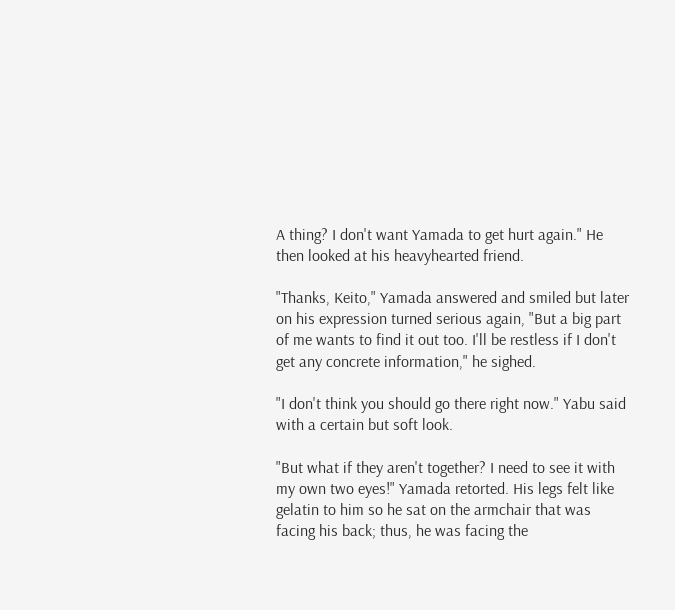A thing? I don't want Yamada to get hurt again." He then looked at his heavyhearted friend.

"Thanks, Keito," Yamada answered and smiled but later on his expression turned serious again, "But a big part of me wants to find it out too. I'll be restless if I don't get any concrete information," he sighed.

"I don't think you should go there right now." Yabu said with a certain but soft look.

"But what if they aren't together? I need to see it with my own two eyes!" Yamada retorted. His legs felt like gelatin to him so he sat on the armchair that was facing his back; thus, he was facing the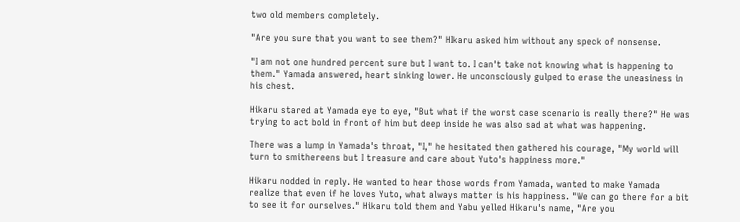two old members completely.

"Are you sure that you want to see them?" HIkaru asked him without any speck of nonsense.

"I am not one hundred percent sure but I want to. I can't take not knowing what is happening to them." Yamada answered, heart sinking lower. He unconsciously gulped to erase the uneasiness in his chest.

Hikaru stared at Yamada eye to eye, "But what if the worst case scenario is really there?" He was trying to act bold in front of him but deep inside he was also sad at what was happening.

There was a lump in Yamada's throat, "I," he hesitated then gathered his courage, "My world will turn to smithereens but I treasure and care about Yuto's happiness more."

Hikaru nodded in reply. He wanted to hear those words from Yamada, wanted to make Yamada realize that even if he loves Yuto, what always matter is his happiness. "We can go there for a bit to see it for ourselves." Hikaru told them and Yabu yelled Hikaru's name, "Are you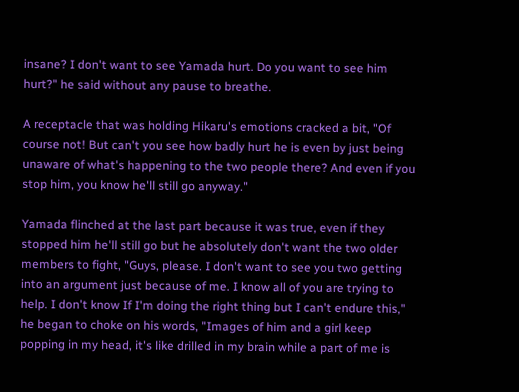insane? I don't want to see Yamada hurt. Do you want to see him hurt?" he said without any pause to breathe.

A receptacle that was holding Hikaru's emotions cracked a bit, "Of course not! But can't you see how badly hurt he is even by just being unaware of what's happening to the two people there? And even if you stop him, you know he'll still go anyway."

Yamada flinched at the last part because it was true, even if they stopped him he'll still go but he absolutely don't want the two older members to fight, "Guys, please. I don't want to see you two getting into an argument just because of me. I know all of you are trying to help. I don't know If I'm doing the right thing but I can't endure this," he began to choke on his words, "Images of him and a girl keep popping in my head, it's like drilled in my brain while a part of me is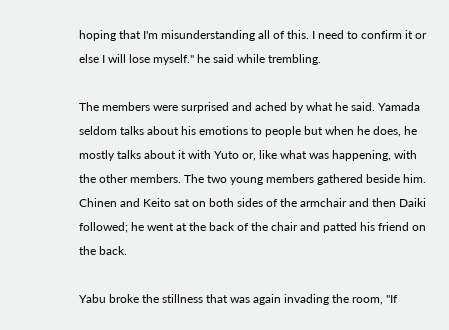hoping that I'm misunderstanding all of this. I need to confirm it or else I will lose myself." he said while trembling.

The members were surprised and ached by what he said. Yamada seldom talks about his emotions to people but when he does, he mostly talks about it with Yuto or, like what was happening, with the other members. The two young members gathered beside him. Chinen and Keito sat on both sides of the armchair and then Daiki followed; he went at the back of the chair and patted his friend on the back.

Yabu broke the stillness that was again invading the room, "If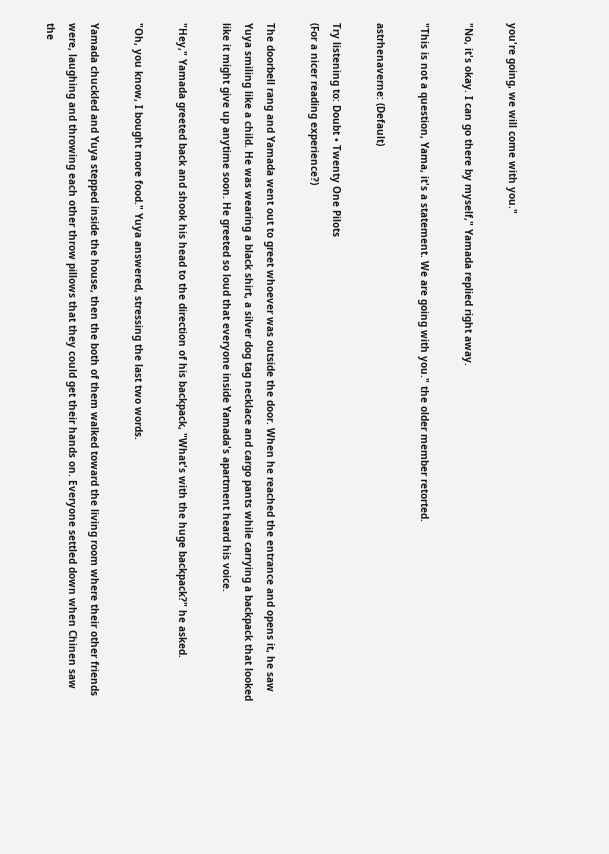you're going, we will come with you."

"No, it's okay. I can go there by myself," Yamada replied right away.

"This is not a question, Yama, it's a statement. We are going with you." the older member retorted.

astrhenaverne: (Default)

Try listening to: Doubt • Twenty One Pilots
(For a nicer reading experience?)

The doorbell rang and Yamada went out to greet whoever was outside the door. When he reached the entrance and opens it, he saw Yuya smiling like a child. He was wearing a black shirt, a silver dog tag necklace and cargo pants while carrying a backpack that looked like it might give up anytime soon. He greeted so loud that everyone inside Yamada's apartment heard his voice.

"Hey," Yamada greeted back and shook his head to the direction of his backpack, "What's with the huge backpack?" he asked.

"Oh, you know, I bought more food." Yuya answered, stressing the last two words.

Yamada chuckled and Yuya stepped inside the house, then the both of them walked toward the living room where their other friends were, laughing and throwing each other throw pillows that they could get their hands on. Everyone settled down when Chinen saw the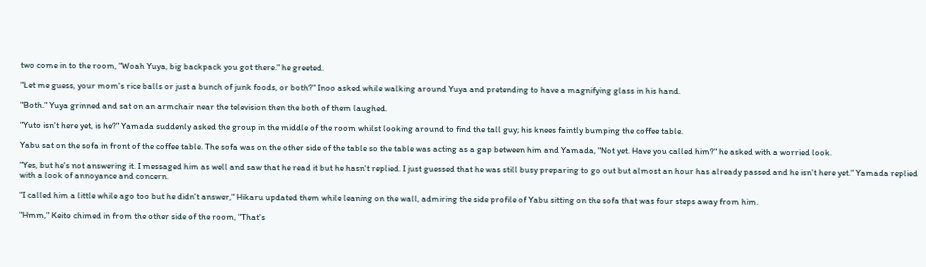two come in to the room, "Woah Yuya, big backpack you got there." he greeted.

"Let me guess, your mom's rice balls or just a bunch of junk foods, or both?" Inoo asked while walking around Yuya and pretending to have a magnifying glass in his hand.

"Both." Yuya grinned and sat on an armchair near the television then the both of them laughed.

"Yuto isn't here yet, is he?" Yamada suddenly asked the group in the middle of the room whilst looking around to find the tall guy; his knees faintly bumping the coffee table.

Yabu sat on the sofa in front of the coffee table. The sofa was on the other side of the table so the table was acting as a gap between him and Yamada, "Not yet. Have you called him?" he asked with a worried look.

"Yes, but he's not answering it. I messaged him as well and saw that he read it but he hasn't replied. I just guessed that he was still busy preparing to go out but almost an hour has already passed and he isn't here yet." Yamada replied with a look of annoyance and concern.

"I called him a little while ago too but he didn't answer," Hikaru updated them while leaning on the wall, admiring the side profile of Yabu sitting on the sofa that was four steps away from him.

"Hmm," Keito chimed in from the other side of the room, "That's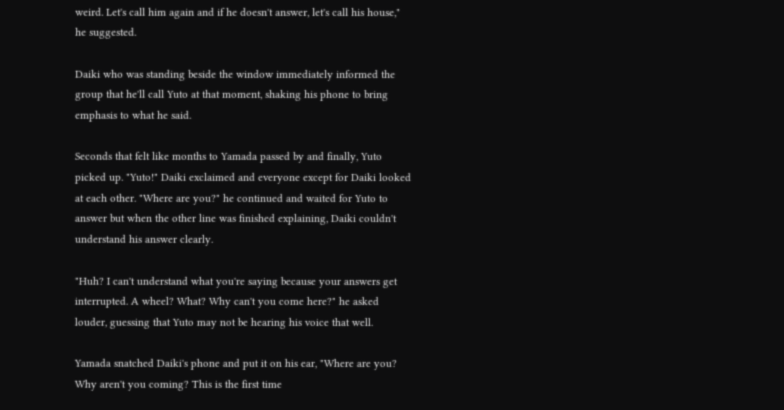weird. Let's call him again and if he doesn't answer, let's call his house," he suggested.

Daiki who was standing beside the window immediately informed the group that he'll call Yuto at that moment, shaking his phone to bring emphasis to what he said.

Seconds that felt like months to Yamada passed by and finally, Yuto picked up. "Yuto!" Daiki exclaimed and everyone except for Daiki looked at each other. "Where are you?" he continued and waited for Yuto to answer but when the other line was finished explaining, Daiki couldn't understand his answer clearly.

"Huh? I can't understand what you're saying because your answers get interrupted. A wheel? What? Why can't you come here?" he asked louder, guessing that Yuto may not be hearing his voice that well.

Yamada snatched Daiki's phone and put it on his ear, "Where are you? Why aren't you coming? This is the first time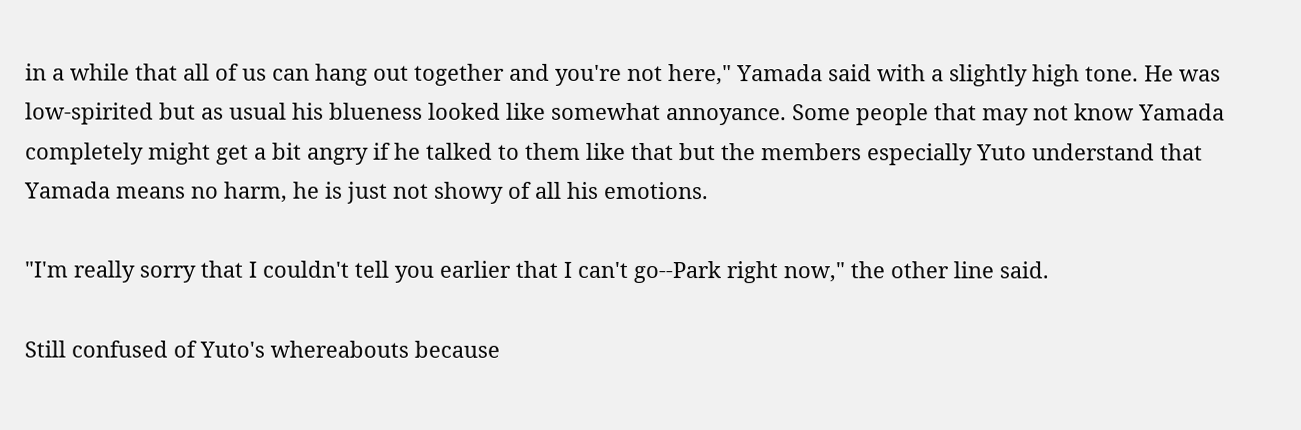in a while that all of us can hang out together and you're not here," Yamada said with a slightly high tone. He was low-spirited but as usual his blueness looked like somewhat annoyance. Some people that may not know Yamada completely might get a bit angry if he talked to them like that but the members especially Yuto understand that Yamada means no harm, he is just not showy of all his emotions.

"I'm really sorry that I couldn't tell you earlier that I can't go--Park right now," the other line said.

Still confused of Yuto's whereabouts because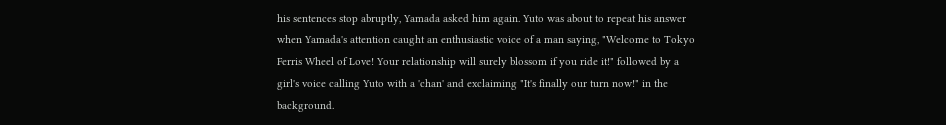his sentences stop abruptly, Yamada asked him again. Yuto was about to repeat his answer when Yamada's attention caught an enthusiastic voice of a man saying, "Welcome to Tokyo Ferris Wheel of Love! Your relationship will surely blossom if you ride it!" followed by a girl's voice calling Yuto with a 'chan' and exclaiming "It's finally our turn now!" in the background.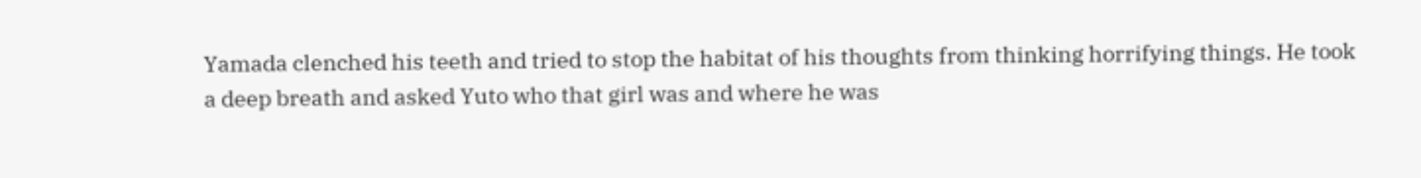Yamada clenched his teeth and tried to stop the habitat of his thoughts from thinking horrifying things. He took a deep breath and asked Yuto who that girl was and where he was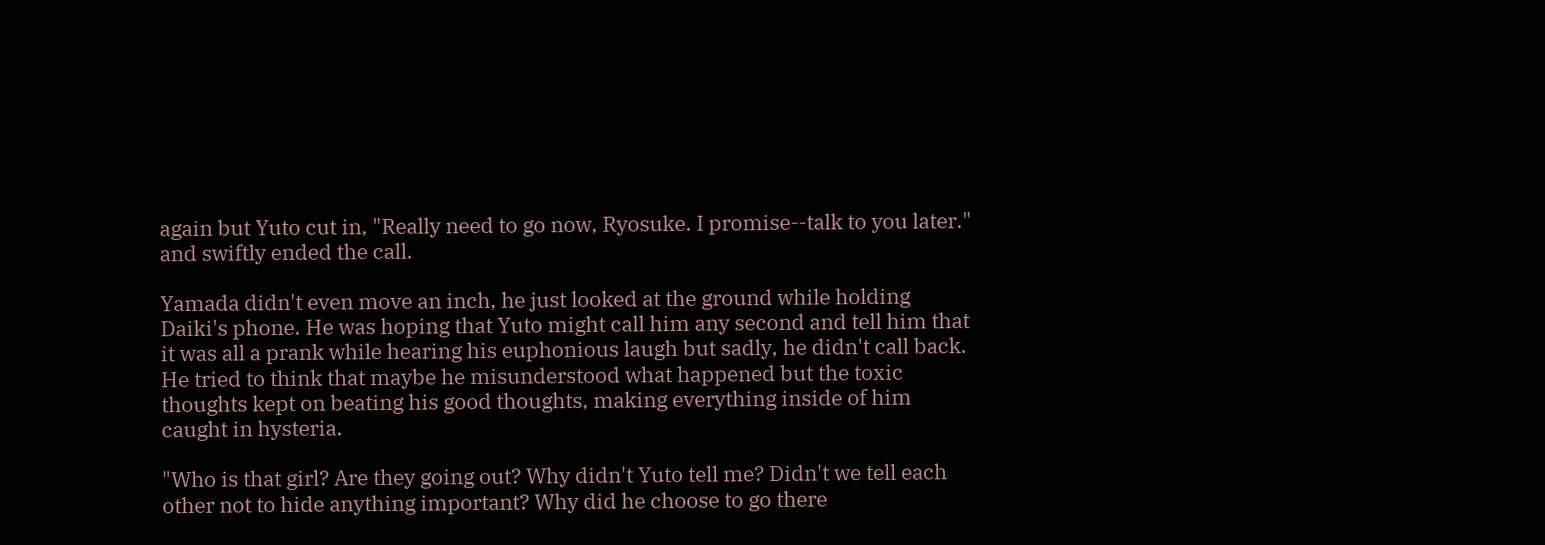again but Yuto cut in, "Really need to go now, Ryosuke. I promise--talk to you later." and swiftly ended the call.

Yamada didn't even move an inch, he just looked at the ground while holding Daiki's phone. He was hoping that Yuto might call him any second and tell him that it was all a prank while hearing his euphonious laugh but sadly, he didn't call back. He tried to think that maybe he misunderstood what happened but the toxic thoughts kept on beating his good thoughts, making everything inside of him caught in hysteria.

"Who is that girl? Are they going out? Why didn't Yuto tell me? Didn't we tell each other not to hide anything important? Why did he choose to go there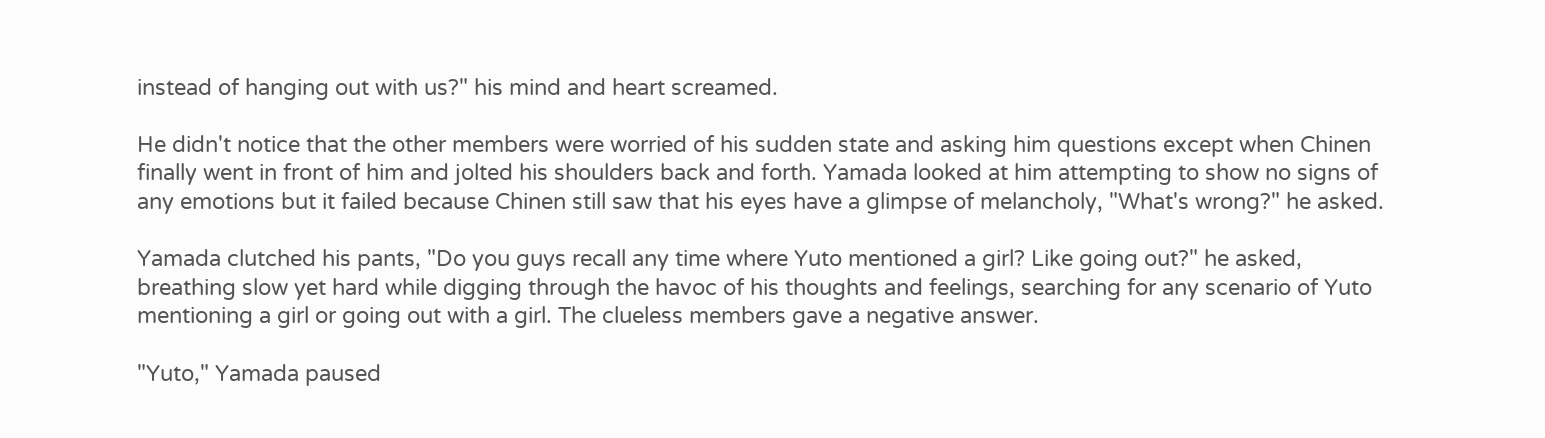instead of hanging out with us?" his mind and heart screamed.

He didn't notice that the other members were worried of his sudden state and asking him questions except when Chinen finally went in front of him and jolted his shoulders back and forth. Yamada looked at him attempting to show no signs of any emotions but it failed because Chinen still saw that his eyes have a glimpse of melancholy, "What's wrong?" he asked.

Yamada clutched his pants, "Do you guys recall any time where Yuto mentioned a girl? Like going out?" he asked, breathing slow yet hard while digging through the havoc of his thoughts and feelings, searching for any scenario of Yuto mentioning a girl or going out with a girl. The clueless members gave a negative answer.

"Yuto," Yamada paused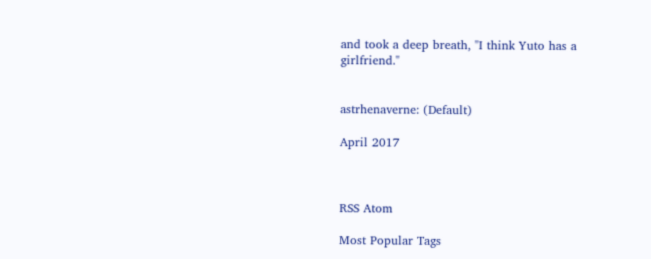and took a deep breath, "I think Yuto has a girlfriend."


astrhenaverne: (Default)

April 2017



RSS Atom

Most Popular Tags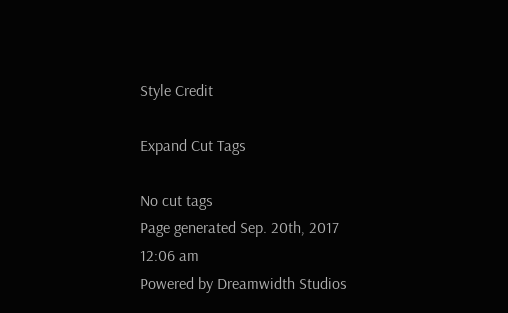Style Credit

Expand Cut Tags

No cut tags
Page generated Sep. 20th, 2017 12:06 am
Powered by Dreamwidth Studios